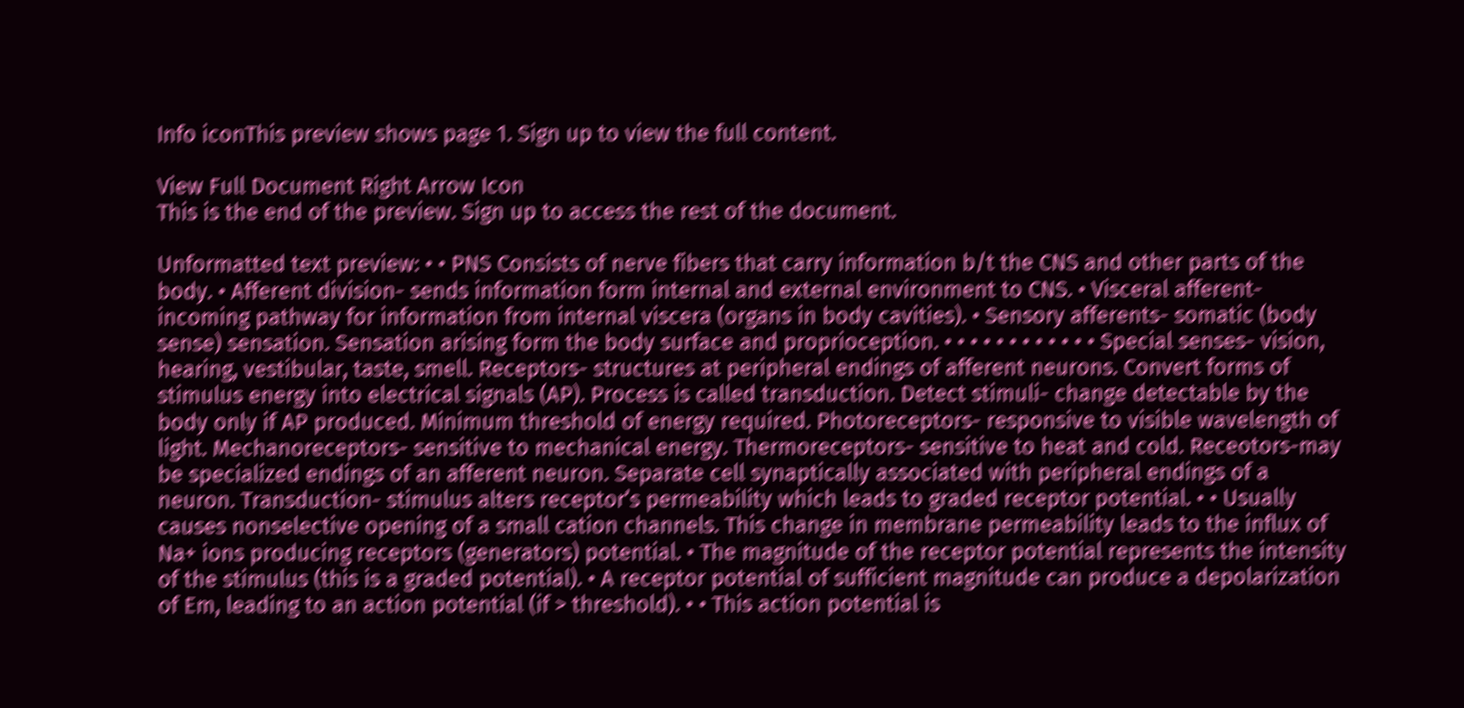Info iconThis preview shows page 1. Sign up to view the full content.

View Full Document Right Arrow Icon
This is the end of the preview. Sign up to access the rest of the document.

Unformatted text preview: • • PNS Consists of nerve fibers that carry information b/t the CNS and other parts of the body. • Afferent division- sends information form internal and external environment to CNS. • Visceral afferent- incoming pathway for information from internal viscera (organs in body cavities). • Sensory afferents- somatic (body sense) sensation. Sensation arising form the body surface and proprioception. • • • • • • • • • • • • Special senses- vision, hearing, vestibular, taste, smell. Receptors- structures at peripheral endings of afferent neurons. Convert forms of stimulus energy into electrical signals (AP). Process is called transduction. Detect stimuli- change detectable by the body only if AP produced. Minimum threshold of energy required. Photoreceptors- responsive to visible wavelength of light. Mechanoreceptors- sensitive to mechanical energy. Thermoreceptors- sensitive to heat and cold. Receotors-may be specialized endings of an afferent neuron. Separate cell synaptically associated with peripheral endings of a neuron. Transduction- stimulus alters receptor’s permeability which leads to graded receptor potential. • • Usually causes nonselective opening of a small cation channels. This change in membrane permeability leads to the influx of Na+ ions producing receptors (generators) potential. • The magnitude of the receptor potential represents the intensity of the stimulus (this is a graded potential). • A receptor potential of sufficient magnitude can produce a depolarization of Em, leading to an action potential (if > threshold). • • This action potential is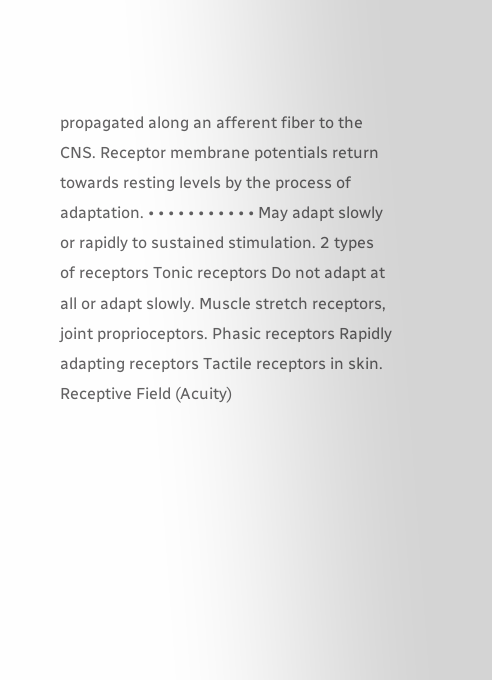propagated along an afferent fiber to the CNS. Receptor membrane potentials return towards resting levels by the process of adaptation. • • • • • • • • • • • May adapt slowly or rapidly to sustained stimulation. 2 types of receptors Tonic receptors Do not adapt at all or adapt slowly. Muscle stretch receptors, joint proprioceptors. Phasic receptors Rapidly adapting receptors Tactile receptors in skin. Receptive Field (Acuity)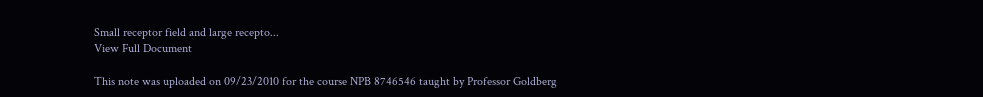Small receptor field and large recepto...
View Full Document

This note was uploaded on 09/23/2010 for the course NPB 8746546 taught by Professor Goldberg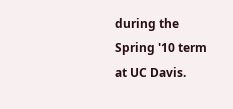during the Spring '10 term at UC Davis.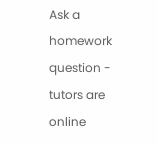Ask a homework question - tutors are online